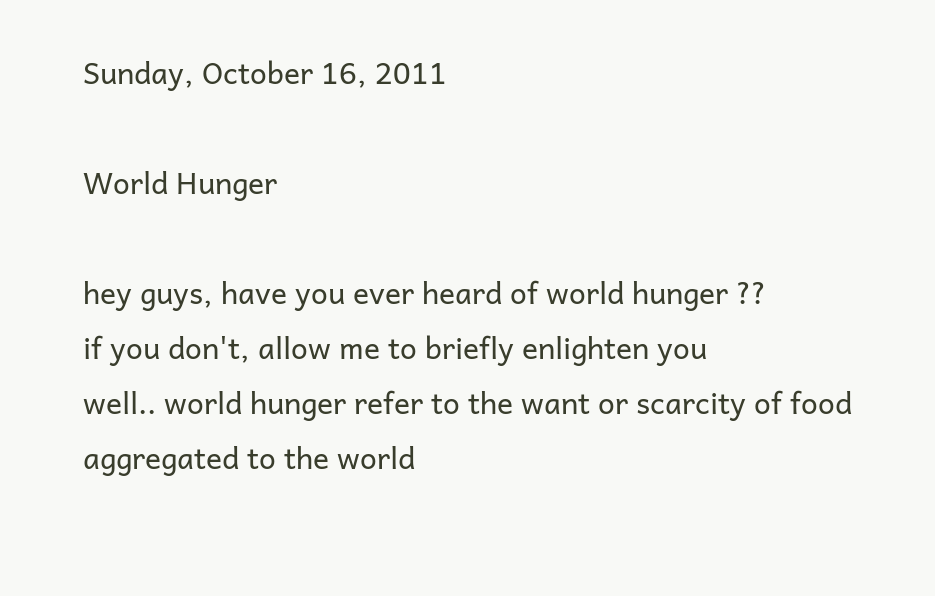Sunday, October 16, 2011

World Hunger

hey guys, have you ever heard of world hunger ??
if you don't, allow me to briefly enlighten you
well.. world hunger refer to the want or scarcity of food aggregated to the world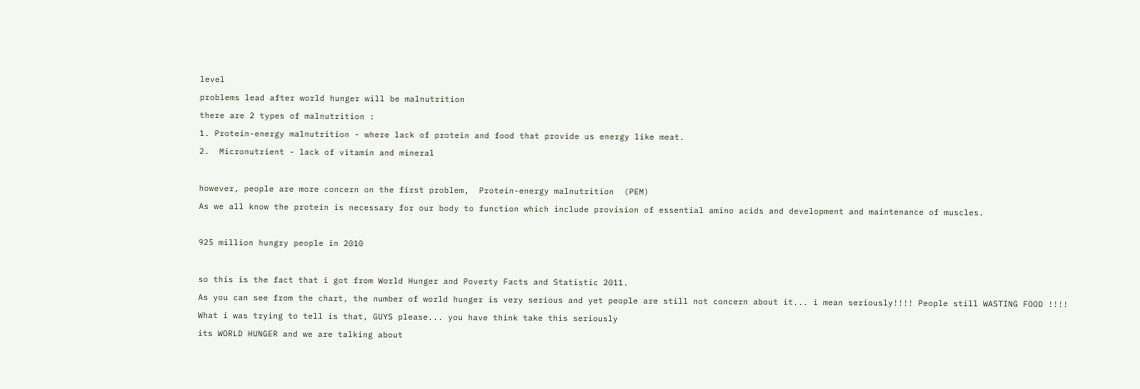level
problems lead after world hunger will be malnutrition
there are 2 types of malnutrition :
1. Protein-energy malnutrition - where lack of protein and food that provide us energy like meat.
2.  Micronutrient - lack of vitamin and mineral

however, people are more concern on the first problem,  Protein-energy malnutrition  (PEM)
As we all know the protein is necessary for our body to function which include provision of essential amino acids and development and maintenance of muscles.

925 million hungry people in 2010

so this is the fact that i got from World Hunger and Poverty Facts and Statistic 2011.
As you can see from the chart, the number of world hunger is very serious and yet people are still not concern about it... i mean seriously!!!! People still WASTING FOOD !!!!
What i was trying to tell is that, GUYS please... you have think take this seriously
its WORLD HUNGER and we are talking about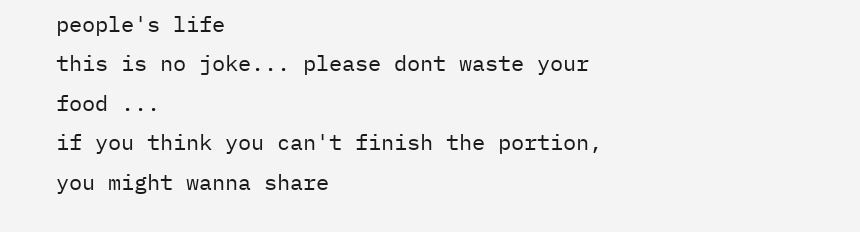people's life
this is no joke... please dont waste your food ...
if you think you can't finish the portion, you might wanna share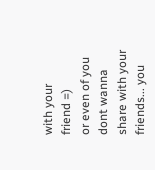with your friend =)
or even of you dont wanna share with your friends... you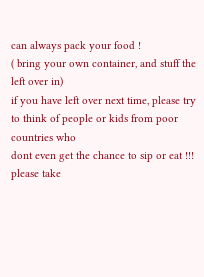can always pack your food !
( bring your own container, and stuff the left over in)
if you have left over next time, please try to think of people or kids from poor countries who
dont even get the chance to sip or eat !!!
please take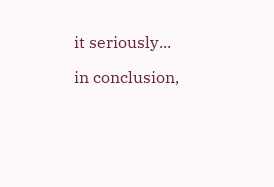it seriously...

in conclusion,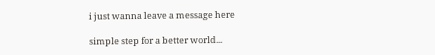i just wanna leave a message here

simple step for a better world...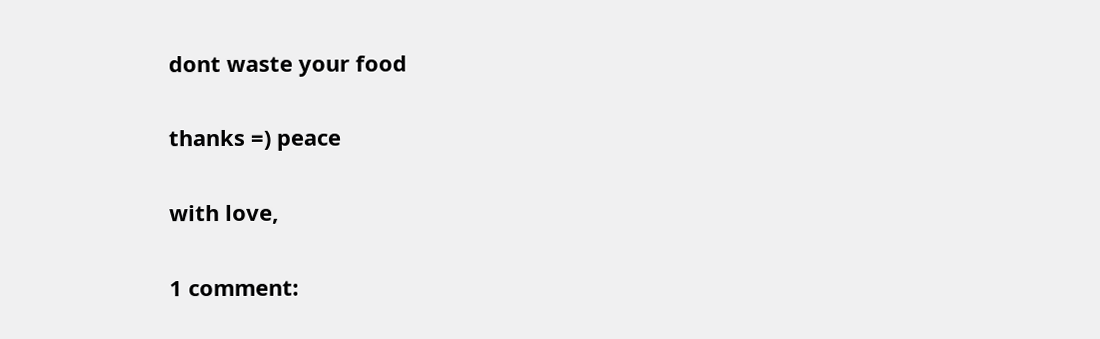dont waste your food

thanks =) peace

with love,

1 comment: